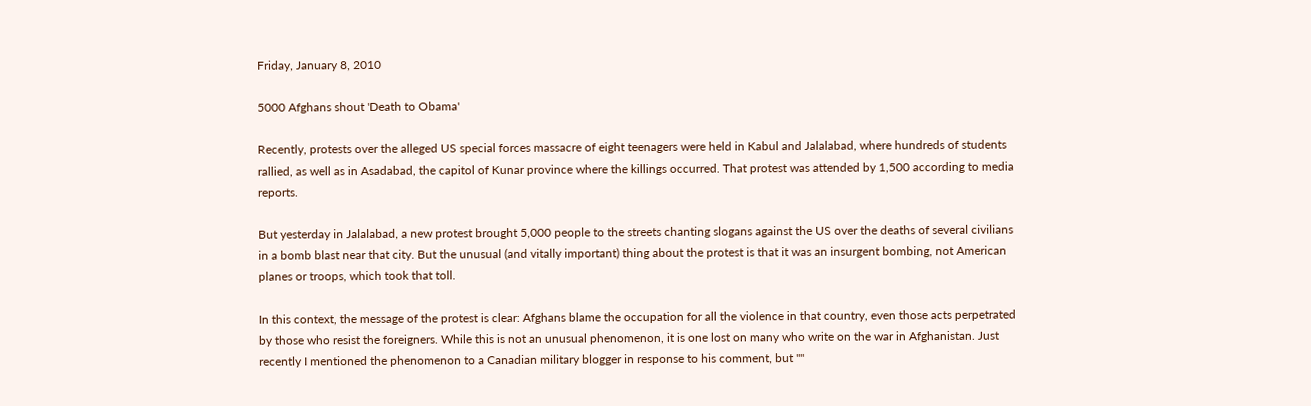Friday, January 8, 2010

5000 Afghans shout 'Death to Obama'

Recently, protests over the alleged US special forces massacre of eight teenagers were held in Kabul and Jalalabad, where hundreds of students rallied, as well as in Asadabad, the capitol of Kunar province where the killings occurred. That protest was attended by 1,500 according to media reports.

But yesterday in Jalalabad, a new protest brought 5,000 people to the streets chanting slogans against the US over the deaths of several civilians in a bomb blast near that city. But the unusual (and vitally important) thing about the protest is that it was an insurgent bombing, not American planes or troops, which took that toll.

In this context, the message of the protest is clear: Afghans blame the occupation for all the violence in that country, even those acts perpetrated by those who resist the foreigners. While this is not an unusual phenomenon, it is one lost on many who write on the war in Afghanistan. Just recently I mentioned the phenomenon to a Canadian military blogger in response to his comment, but ""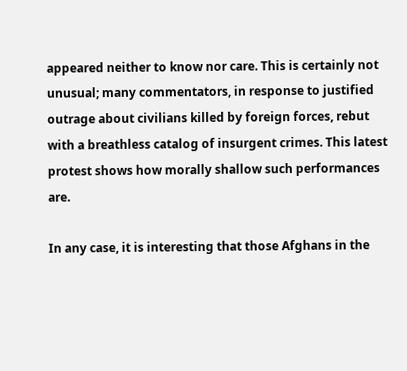appeared neither to know nor care. This is certainly not unusual; many commentators, in response to justified outrage about civilians killed by foreign forces, rebut with a breathless catalog of insurgent crimes. This latest protest shows how morally shallow such performances are.

In any case, it is interesting that those Afghans in the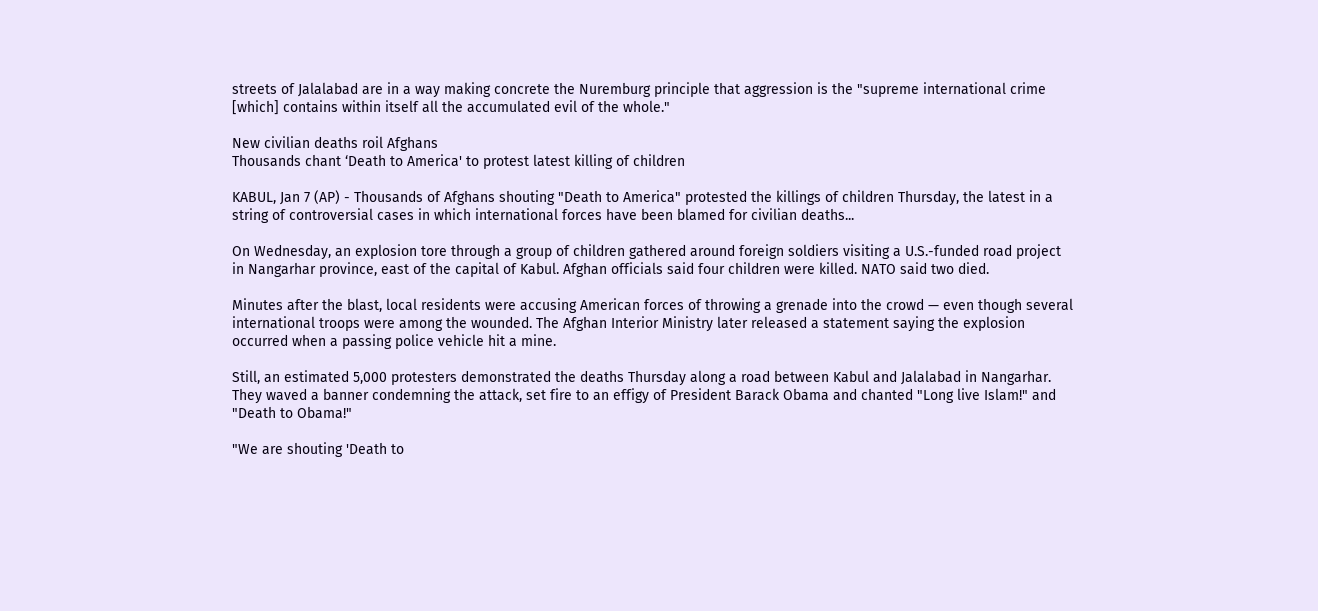streets of Jalalabad are in a way making concrete the Nuremburg principle that aggression is the "supreme international crime [which] contains within itself all the accumulated evil of the whole."

New civilian deaths roil Afghans
Thousands chant ‘Death to America' to protest latest killing of children

KABUL, Jan 7 (AP) - Thousands of Afghans shouting "Death to America" protested the killings of children Thursday, the latest in a string of controversial cases in which international forces have been blamed for civilian deaths...

On Wednesday, an explosion tore through a group of children gathered around foreign soldiers visiting a U.S.-funded road project in Nangarhar province, east of the capital of Kabul. Afghan officials said four children were killed. NATO said two died.

Minutes after the blast, local residents were accusing American forces of throwing a grenade into the crowd — even though several international troops were among the wounded. The Afghan Interior Ministry later released a statement saying the explosion occurred when a passing police vehicle hit a mine.

Still, an estimated 5,000 protesters demonstrated the deaths Thursday along a road between Kabul and Jalalabad in Nangarhar. They waved a banner condemning the attack, set fire to an effigy of President Barack Obama and chanted "Long live Islam!" and "Death to Obama!"

"We are shouting 'Death to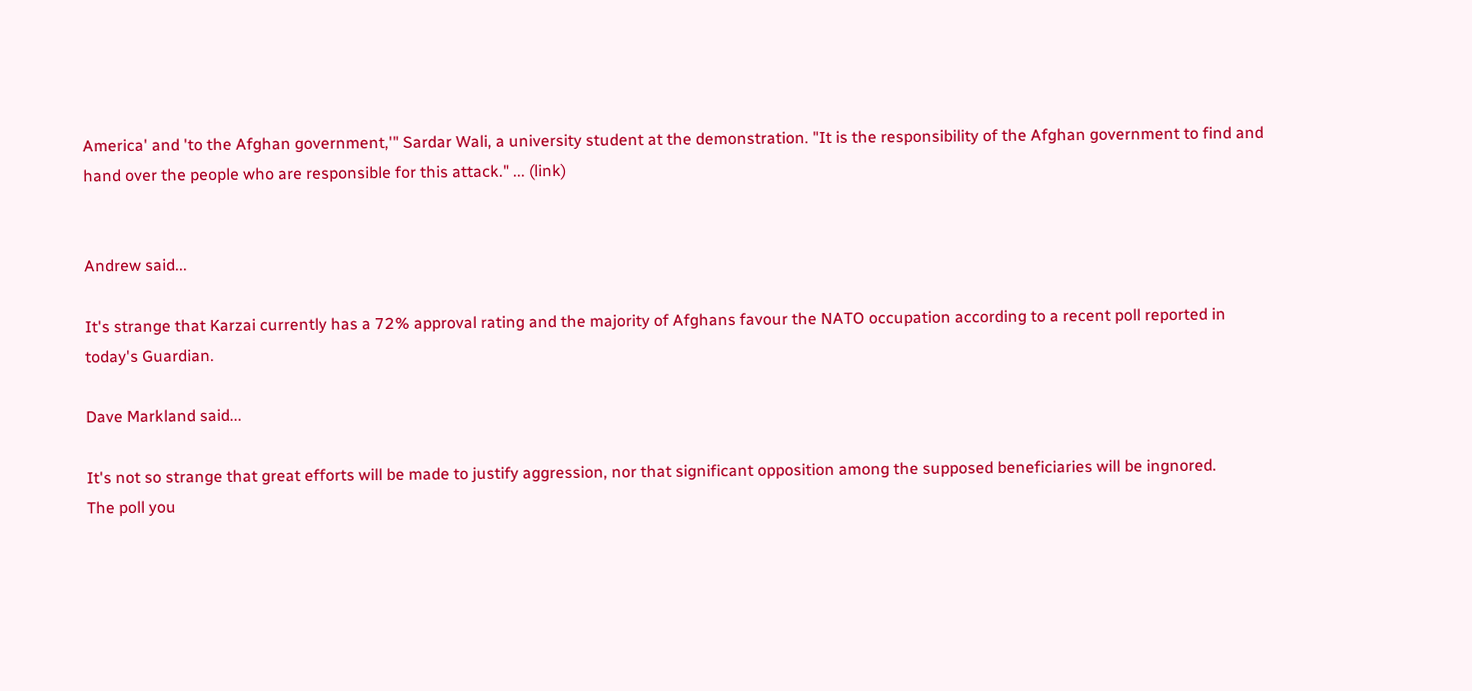America' and 'to the Afghan government,'" Sardar Wali, a university student at the demonstration. "It is the responsibility of the Afghan government to find and hand over the people who are responsible for this attack." ... (link)


Andrew said...

It's strange that Karzai currently has a 72% approval rating and the majority of Afghans favour the NATO occupation according to a recent poll reported in today's Guardian.

Dave Markland said...

It's not so strange that great efforts will be made to justify aggression, nor that significant opposition among the supposed beneficiaries will be ingnored.
The poll you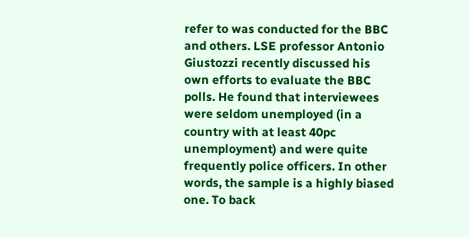refer to was conducted for the BBC and others. LSE professor Antonio Giustozzi recently discussed his own efforts to evaluate the BBC polls. He found that interviewees were seldom unemployed (in a country with at least 40pc unemployment) and were quite frequently police officers. In other words, the sample is a highly biased one. To back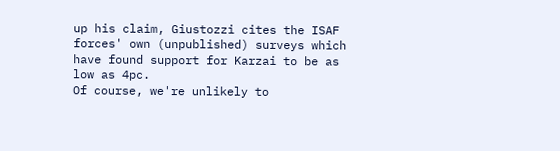up his claim, Giustozzi cites the ISAF forces' own (unpublished) surveys which have found support for Karzai to be as low as 4pc.
Of course, we're unlikely to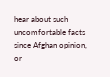hear about such uncomfortable facts since Afghan opinion, or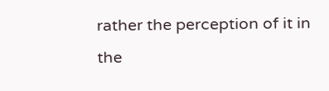rather the perception of it in the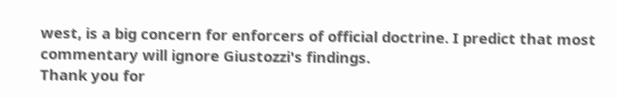west, is a big concern for enforcers of official doctrine. I predict that most commentary will ignore Giustozzi's findings.
Thank you for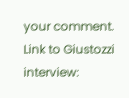your comment.
Link to Giustozzi interview: